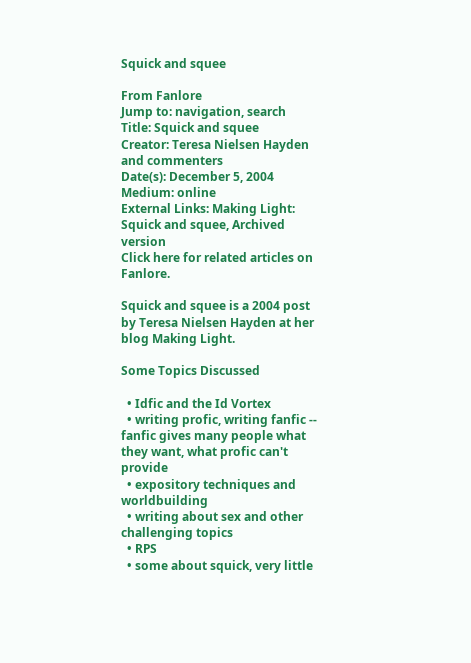Squick and squee

From Fanlore
Jump to: navigation, search
Title: Squick and squee
Creator: Teresa Nielsen Hayden and commenters
Date(s): December 5, 2004
Medium: online
External Links: Making Light: Squick and squee, Archived version
Click here for related articles on Fanlore.

Squick and squee is a 2004 post by Teresa Nielsen Hayden at her blog Making Light.

Some Topics Discussed

  • Idfic and the Id Vortex
  • writing profic, writing fanfic -- fanfic gives many people what they want, what profic can't provide
  • expository techniques and worldbuilding
  • writing about sex and other challenging topics
  • RPS
  • some about squick, very little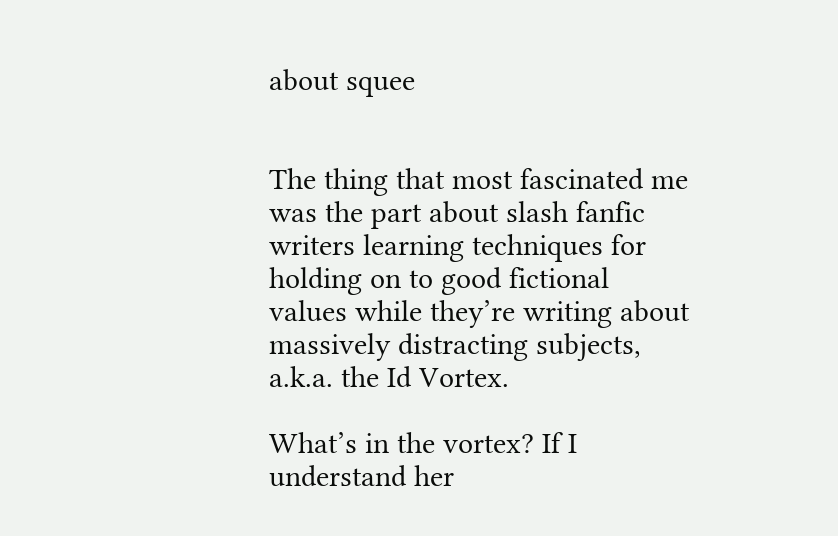about squee


The thing that most fascinated me was the part about slash fanfic writers learning techniques for holding on to good fictional values while they’re writing about massively distracting subjects, a.k.a. the Id Vortex.

What’s in the vortex? If I understand her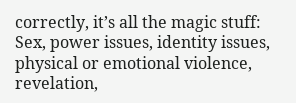correctly, it’s all the magic stuff: Sex, power issues, identity issues, physical or emotional violence, revelation,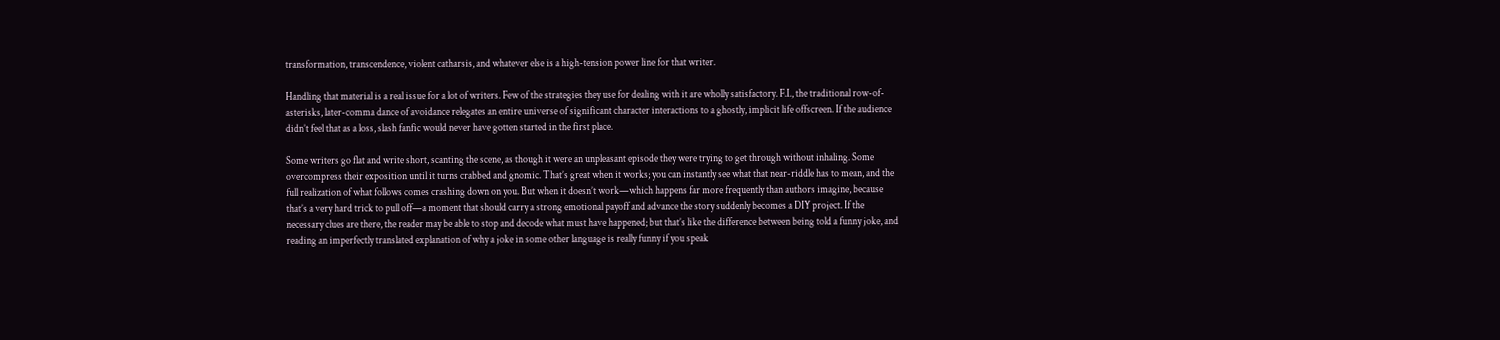transformation, transcendence, violent catharsis, and whatever else is a high-tension power line for that writer.

Handling that material is a real issue for a lot of writers. Few of the strategies they use for dealing with it are wholly satisfactory. F.I., the traditional row-of-asterisks, later-comma dance of avoidance relegates an entire universe of significant character interactions to a ghostly, implicit life offscreen. If the audience didn’t feel that as a loss, slash fanfic would never have gotten started in the first place.

Some writers go flat and write short, scanting the scene, as though it were an unpleasant episode they were trying to get through without inhaling. Some overcompress their exposition until it turns crabbed and gnomic. That’s great when it works; you can instantly see what that near-riddle has to mean, and the full realization of what follows comes crashing down on you. But when it doesn’t work—which happens far more frequently than authors imagine, because that’s a very hard trick to pull off—a moment that should carry a strong emotional payoff and advance the story suddenly becomes a DIY project. If the necessary clues are there, the reader may be able to stop and decode what must have happened; but that’s like the difference between being told a funny joke, and reading an imperfectly translated explanation of why a joke in some other language is really funny if you speak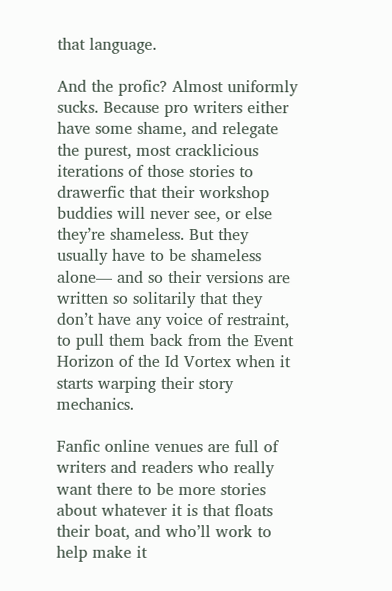that language.

And the profic? Almost uniformly sucks. Because pro writers either have some shame, and relegate the purest, most cracklicious iterations of those stories to drawerfic that their workshop buddies will never see, or else they’re shameless. But they usually have to be shameless alone— and so their versions are written so solitarily that they don’t have any voice of restraint, to pull them back from the Event Horizon of the Id Vortex when it starts warping their story mechanics.

Fanfic online venues are full of writers and readers who really want there to be more stories about whatever it is that floats their boat, and who’ll work to help make it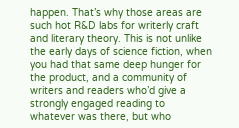happen. That’s why those areas are such hot R&D labs for writerly craft and literary theory. This is not unlike the early days of science fiction, when you had that same deep hunger for the product, and a community of writers and readers who’d give a strongly engaged reading to whatever was there, but who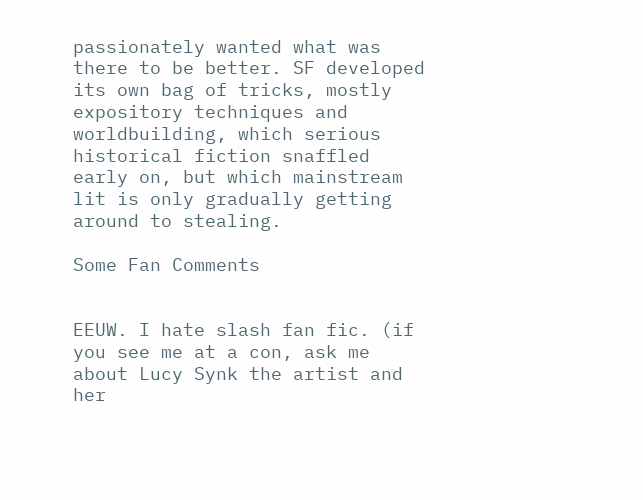passionately wanted what was there to be better. SF developed its own bag of tricks, mostly expository techniques and worldbuilding, which serious historical fiction snaffled early on, but which mainstream lit is only gradually getting around to stealing.

Some Fan Comments


EEUW. I hate slash fan fic. (if you see me at a con, ask me about Lucy Synk the artist and her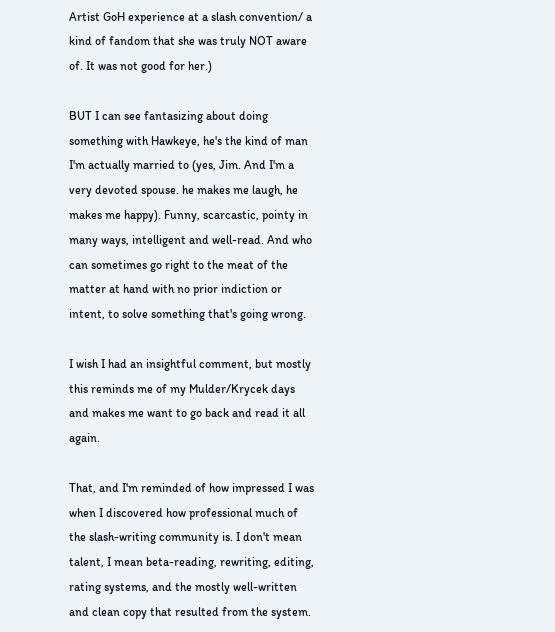Artist GoH experience at a slash convention/ a kind of fandom that she was truly NOT aware of. It was not good for her.)

BUT I can see fantasizing about doing something with Hawkeye, he's the kind of man I'm actually married to (yes, Jim. And I'm a very devoted spouse. he makes me laugh, he makes me happy). Funny, scarcastic, pointy in many ways, intelligent and well-read. And who can sometimes go right to the meat of the matter at hand with no prior indiction or intent, to solve something that's going wrong.

I wish I had an insightful comment, but mostly this reminds me of my Mulder/Krycek days and makes me want to go back and read it all again.

That, and I'm reminded of how impressed I was when I discovered how professional much of the slash-writing community is. I don't mean talent, I mean beta-reading, rewriting, editing, rating systems, and the mostly well-written and clean copy that resulted from the system.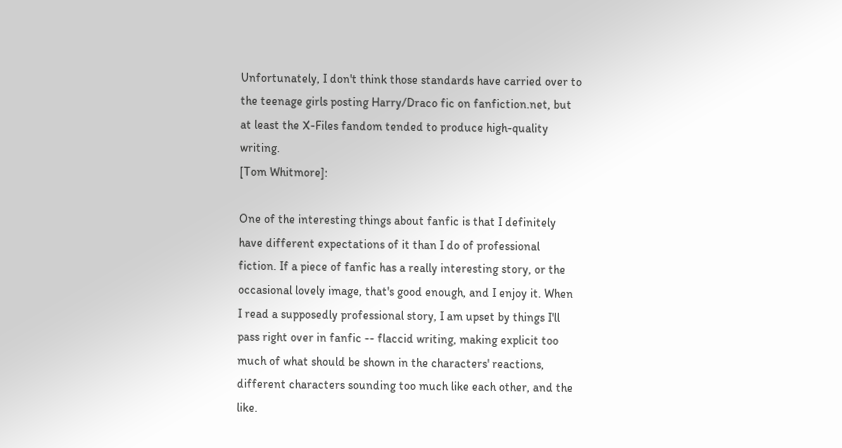Unfortunately, I don't think those standards have carried over to the teenage girls posting Harry/Draco fic on fanfiction.net, but at least the X-Files fandom tended to produce high-quality writing.
[Tom Whitmore]:

One of the interesting things about fanfic is that I definitely have different expectations of it than I do of professional fiction. If a piece of fanfic has a really interesting story, or the occasional lovely image, that's good enough, and I enjoy it. When I read a supposedly professional story, I am upset by things I'll pass right over in fanfic -- flaccid writing, making explicit too much of what should be shown in the characters' reactions, different characters sounding too much like each other, and the like.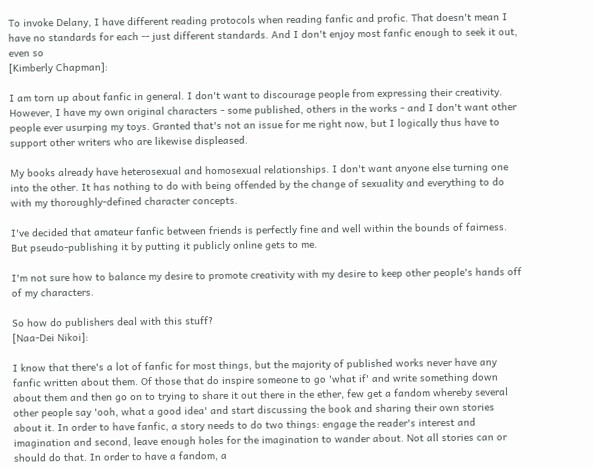To invoke Delany, I have different reading protocols when reading fanfic and profic. That doesn't mean I have no standards for each -- just different standards. And I don't enjoy most fanfic enough to seek it out, even so
[Kimberly Chapman]:

I am torn up about fanfic in general. I don't want to discourage people from expressing their creativity. However, I have my own original characters - some published, others in the works - and I don't want other people ever usurping my toys. Granted that's not an issue for me right now, but I logically thus have to support other writers who are likewise displeased.

My books already have heterosexual and homosexual relationships. I don't want anyone else turning one into the other. It has nothing to do with being offended by the change of sexuality and everything to do with my thoroughly-defined character concepts.

I've decided that amateur fanfic between friends is perfectly fine and well within the bounds of fairness. But pseudo-publishing it by putting it publicly online gets to me.

I'm not sure how to balance my desire to promote creativity with my desire to keep other people's hands off of my characters.

So how do publishers deal with this stuff?
[Naa-Dei Nikoi]:

I know that there's a lot of fanfic for most things, but the majority of published works never have any fanfic written about them. Of those that do inspire someone to go 'what if' and write something down about them and then go on to trying to share it out there in the ether, few get a fandom whereby several other people say 'ooh, what a good idea' and start discussing the book and sharing their own stories about it. In order to have fanfic, a story needs to do two things: engage the reader's interest and imagination and second, leave enough holes for the imagination to wander about. Not all stories can or should do that. In order to have a fandom, a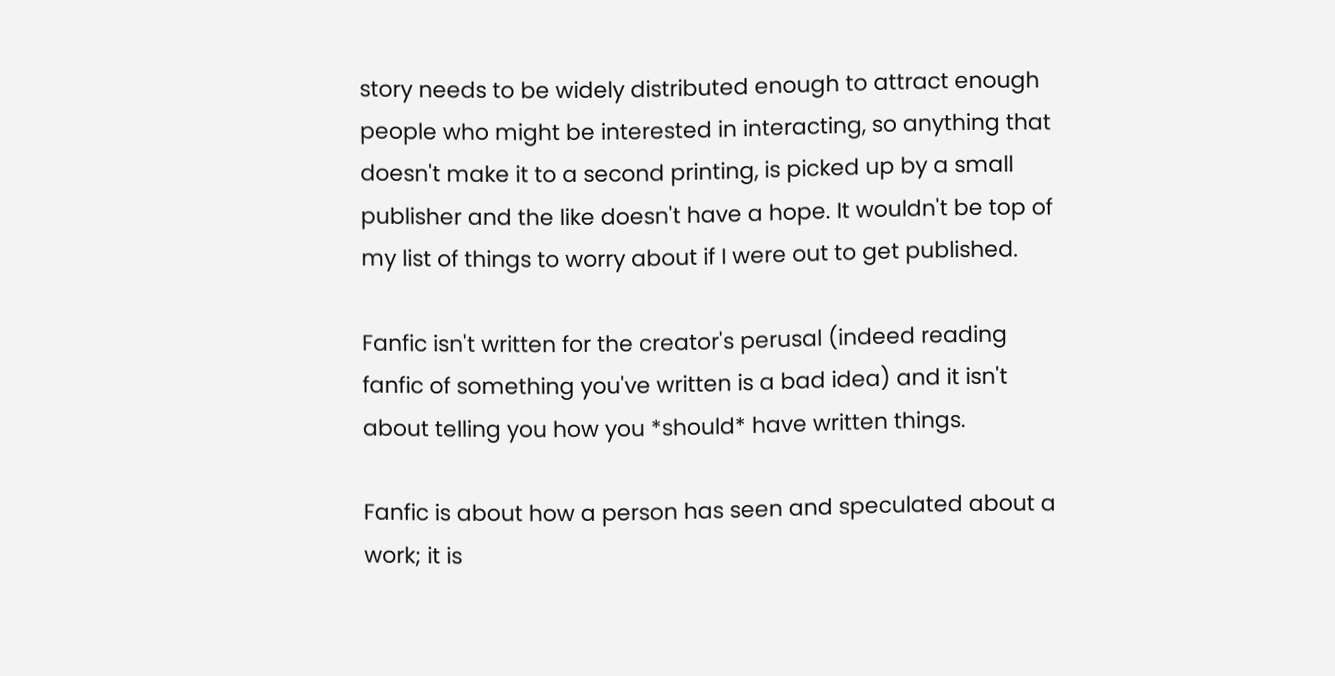story needs to be widely distributed enough to attract enough people who might be interested in interacting, so anything that doesn't make it to a second printing, is picked up by a small publisher and the like doesn't have a hope. It wouldn't be top of my list of things to worry about if I were out to get published.

Fanfic isn't written for the creator's perusal (indeed reading fanfic of something you've written is a bad idea) and it isn't about telling you how you *should* have written things.

Fanfic is about how a person has seen and speculated about a work; it is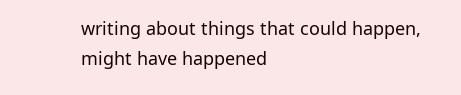writing about things that could happen, might have happened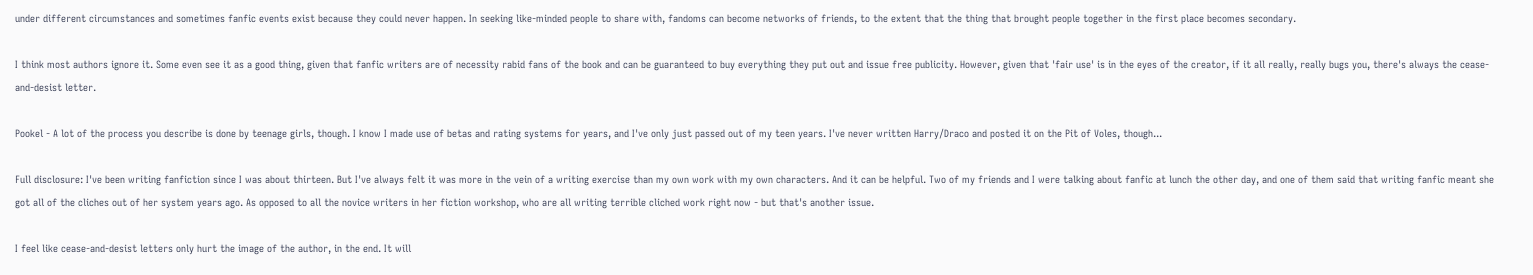under different circumstances and sometimes fanfic events exist because they could never happen. In seeking like-minded people to share with, fandoms can become networks of friends, to the extent that the thing that brought people together in the first place becomes secondary.

I think most authors ignore it. Some even see it as a good thing, given that fanfic writers are of necessity rabid fans of the book and can be guaranteed to buy everything they put out and issue free publicity. However, given that 'fair use' is in the eyes of the creator, if it all really, really bugs you, there's always the cease-and-desist letter.

Pookel - A lot of the process you describe is done by teenage girls, though. I know I made use of betas and rating systems for years, and I've only just passed out of my teen years. I've never written Harry/Draco and posted it on the Pit of Voles, though...

Full disclosure: I've been writing fanfiction since I was about thirteen. But I've always felt it was more in the vein of a writing exercise than my own work with my own characters. And it can be helpful. Two of my friends and I were talking about fanfic at lunch the other day, and one of them said that writing fanfic meant she got all of the cliches out of her system years ago. As opposed to all the novice writers in her fiction workshop, who are all writing terrible cliched work right now - but that's another issue.

I feel like cease-and-desist letters only hurt the image of the author, in the end. It will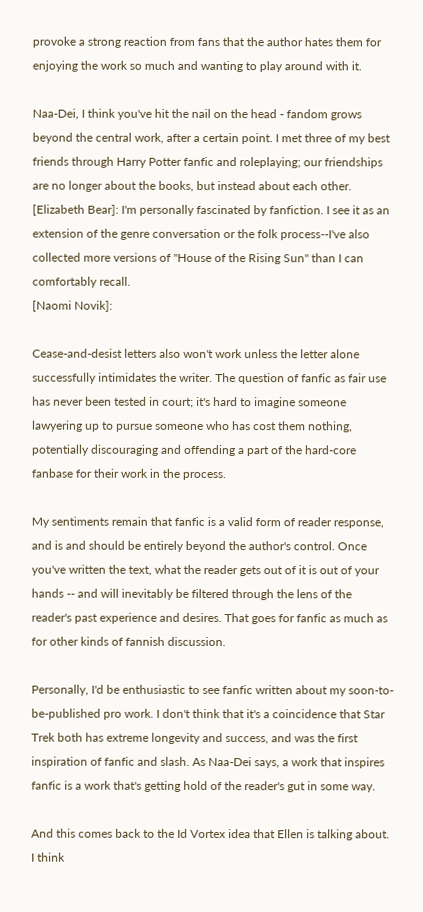provoke a strong reaction from fans that the author hates them for enjoying the work so much and wanting to play around with it.

Naa-Dei, I think you've hit the nail on the head - fandom grows beyond the central work, after a certain point. I met three of my best friends through Harry Potter fanfic and roleplaying; our friendships are no longer about the books, but instead about each other.
[Elizabeth Bear]: I'm personally fascinated by fanfiction. I see it as an extension of the genre conversation or the folk process--I've also collected more versions of "House of the Rising Sun" than I can comfortably recall.
[Naomi Novik]:

Cease-and-desist letters also won't work unless the letter alone successfully intimidates the writer. The question of fanfic as fair use has never been tested in court; it's hard to imagine someone lawyering up to pursue someone who has cost them nothing, potentially discouraging and offending a part of the hard-core fanbase for their work in the process.

My sentiments remain that fanfic is a valid form of reader response, and is and should be entirely beyond the author's control. Once you've written the text, what the reader gets out of it is out of your hands -- and will inevitably be filtered through the lens of the reader's past experience and desires. That goes for fanfic as much as for other kinds of fannish discussion.

Personally, I'd be enthusiastic to see fanfic written about my soon-to-be-published pro work. I don't think that it's a coincidence that Star Trek both has extreme longevity and success, and was the first inspiration of fanfic and slash. As Naa-Dei says, a work that inspires fanfic is a work that's getting hold of the reader's gut in some way.

And this comes back to the Id Vortex idea that Ellen is talking about. I think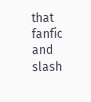that fanfic and slash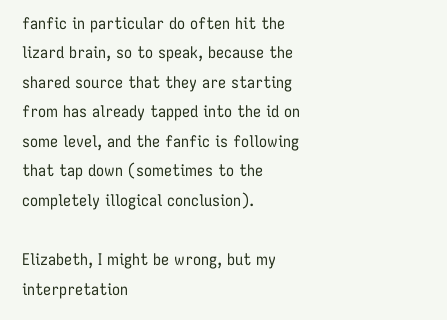fanfic in particular do often hit the lizard brain, so to speak, because the shared source that they are starting from has already tapped into the id on some level, and the fanfic is following that tap down (sometimes to the completely illogical conclusion).

Elizabeth, I might be wrong, but my interpretation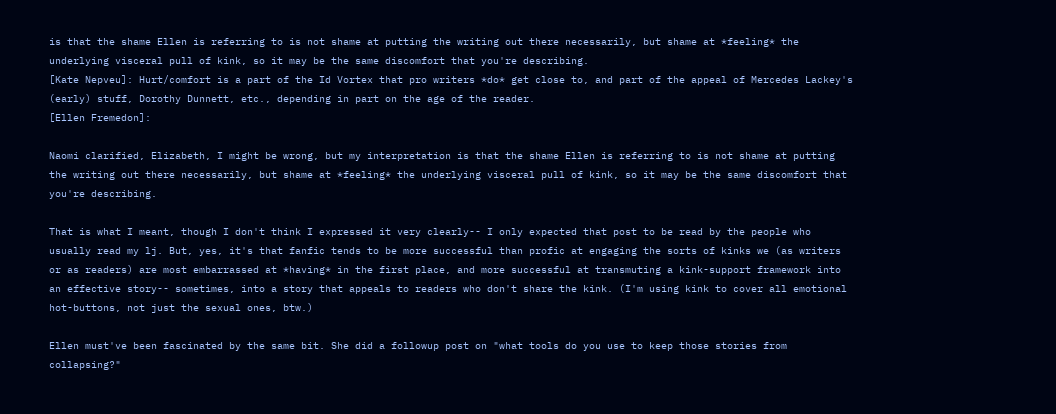is that the shame Ellen is referring to is not shame at putting the writing out there necessarily, but shame at *feeling* the underlying visceral pull of kink, so it may be the same discomfort that you're describing.
[Kate Nepveu]: Hurt/comfort is a part of the Id Vortex that pro writers *do* get close to, and part of the appeal of Mercedes Lackey's (early) stuff, Dorothy Dunnett, etc., depending in part on the age of the reader.
[Ellen Fremedon]:

Naomi clarified, Elizabeth, I might be wrong, but my interpretation is that the shame Ellen is referring to is not shame at putting the writing out there necessarily, but shame at *feeling* the underlying visceral pull of kink, so it may be the same discomfort that you're describing.

That is what I meant, though I don't think I expressed it very clearly-- I only expected that post to be read by the people who usually read my lj. But, yes, it's that fanfic tends to be more successful than profic at engaging the sorts of kinks we (as writers or as readers) are most embarrassed at *having* in the first place, and more successful at transmuting a kink-support framework into an effective story-- sometimes, into a story that appeals to readers who don't share the kink. (I'm using kink to cover all emotional hot-buttons, not just the sexual ones, btw.)

Ellen must've been fascinated by the same bit. She did a followup post on "what tools do you use to keep those stories from collapsing?"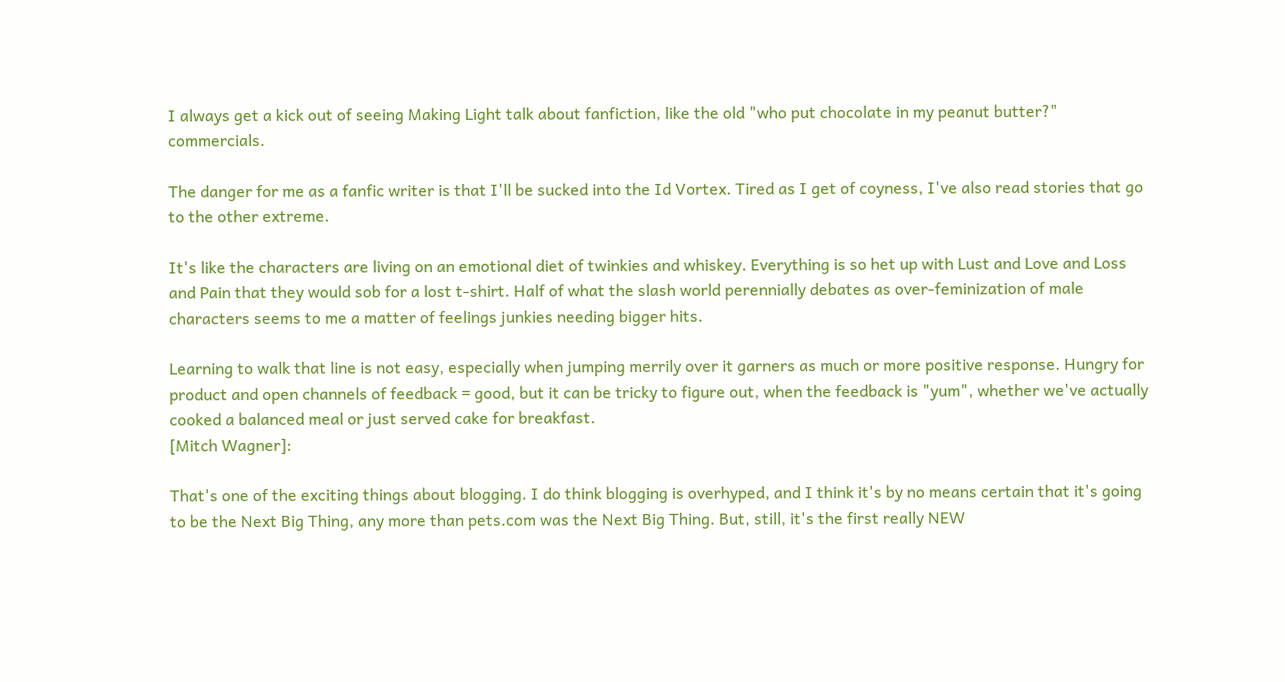I always get a kick out of seeing Making Light talk about fanfiction, like the old "who put chocolate in my peanut butter?" commercials.

The danger for me as a fanfic writer is that I'll be sucked into the Id Vortex. Tired as I get of coyness, I've also read stories that go to the other extreme.

It's like the characters are living on an emotional diet of twinkies and whiskey. Everything is so het up with Lust and Love and Loss and Pain that they would sob for a lost t-shirt. Half of what the slash world perennially debates as over-feminization of male characters seems to me a matter of feelings junkies needing bigger hits.

Learning to walk that line is not easy, especially when jumping merrily over it garners as much or more positive response. Hungry for product and open channels of feedback = good, but it can be tricky to figure out, when the feedback is "yum", whether we've actually cooked a balanced meal or just served cake for breakfast.
[Mitch Wagner]:

That's one of the exciting things about blogging. I do think blogging is overhyped, and I think it's by no means certain that it's going to be the Next Big Thing, any more than pets.com was the Next Big Thing. But, still, it's the first really NEW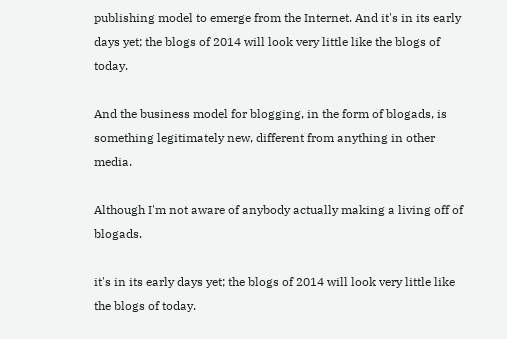publishing model to emerge from the Internet. And it's in its early days yet; the blogs of 2014 will look very little like the blogs of today.

And the business model for blogging, in the form of blogads, is something legitimately new, different from anything in other media.

Although I'm not aware of anybody actually making a living off of blogads.

it's in its early days yet; the blogs of 2014 will look very little like the blogs of today.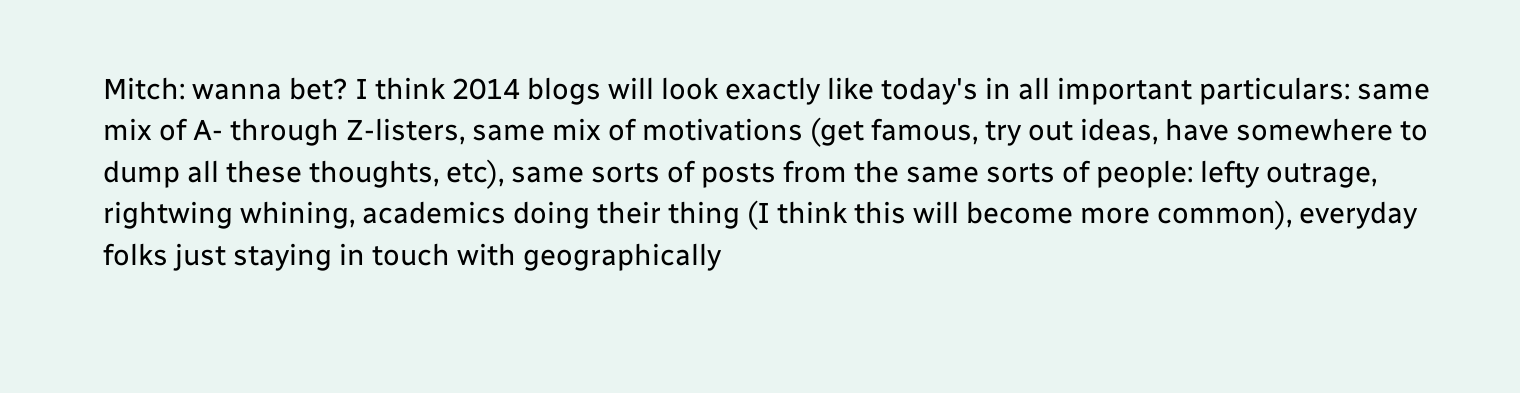Mitch: wanna bet? I think 2014 blogs will look exactly like today's in all important particulars: same mix of A- through Z-listers, same mix of motivations (get famous, try out ideas, have somewhere to dump all these thoughts, etc), same sorts of posts from the same sorts of people: lefty outrage, rightwing whining, academics doing their thing (I think this will become more common), everyday folks just staying in touch with geographically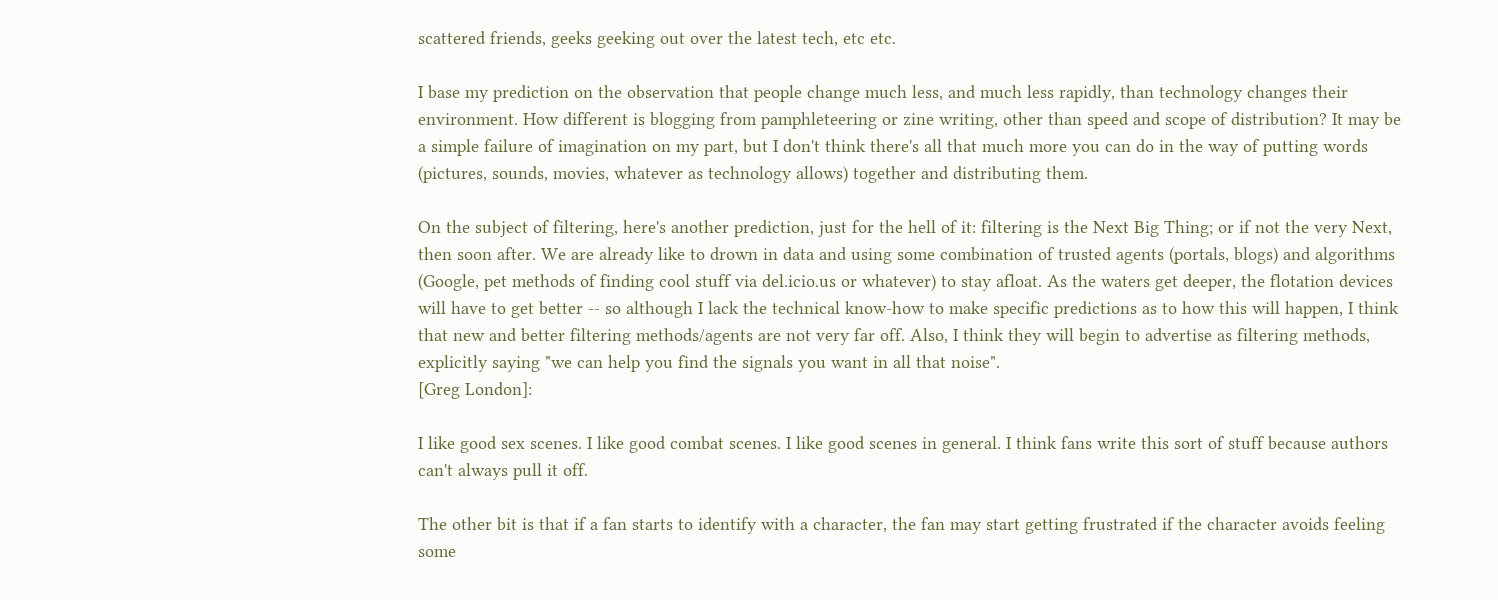scattered friends, geeks geeking out over the latest tech, etc etc.

I base my prediction on the observation that people change much less, and much less rapidly, than technology changes their environment. How different is blogging from pamphleteering or zine writing, other than speed and scope of distribution? It may be a simple failure of imagination on my part, but I don't think there's all that much more you can do in the way of putting words (pictures, sounds, movies, whatever as technology allows) together and distributing them.

On the subject of filtering, here's another prediction, just for the hell of it: filtering is the Next Big Thing; or if not the very Next, then soon after. We are already like to drown in data and using some combination of trusted agents (portals, blogs) and algorithms (Google, pet methods of finding cool stuff via del.icio.us or whatever) to stay afloat. As the waters get deeper, the flotation devices will have to get better -- so although I lack the technical know-how to make specific predictions as to how this will happen, I think that new and better filtering methods/agents are not very far off. Also, I think they will begin to advertise as filtering methods, explicitly saying "we can help you find the signals you want in all that noise".
[Greg London]:

I like good sex scenes. I like good combat scenes. I like good scenes in general. I think fans write this sort of stuff because authors can't always pull it off.

The other bit is that if a fan starts to identify with a character, the fan may start getting frustrated if the character avoids feeling some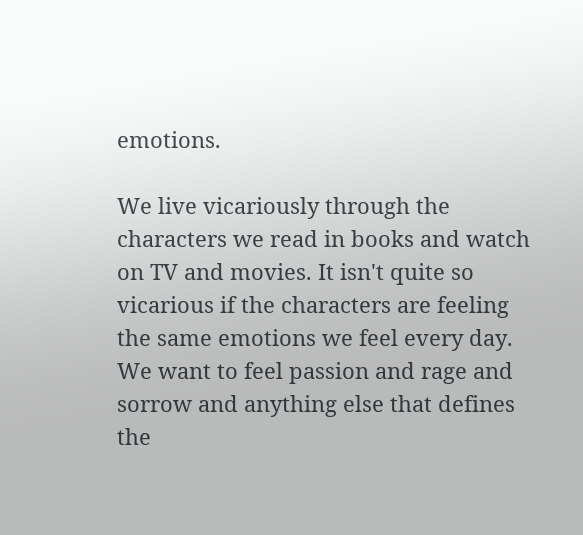emotions.

We live vicariously through the characters we read in books and watch on TV and movies. It isn't quite so vicarious if the characters are feeling the same emotions we feel every day. We want to feel passion and rage and sorrow and anything else that defines the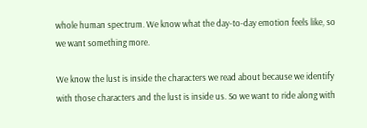whole human spectrum. We know what the day-to-day emotion feels like, so we want something more.

We know the lust is inside the characters we read about because we identify with those characters and the lust is inside us. So we want to ride along with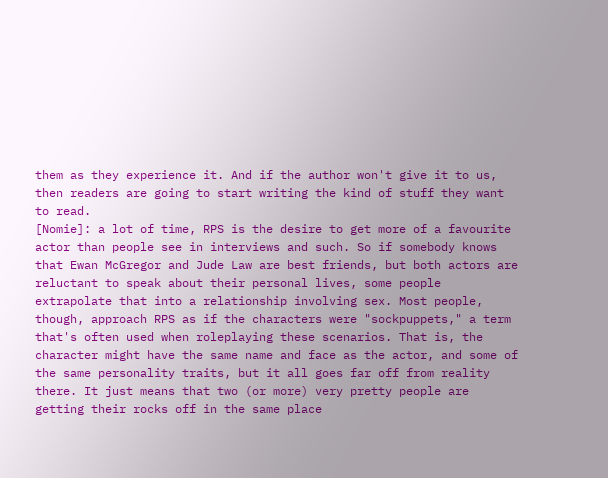them as they experience it. And if the author won't give it to us, then readers are going to start writing the kind of stuff they want to read.
[Nomie]: a lot of time, RPS is the desire to get more of a favourite actor than people see in interviews and such. So if somebody knows that Ewan McGregor and Jude Law are best friends, but both actors are reluctant to speak about their personal lives, some people extrapolate that into a relationship involving sex. Most people, though, approach RPS as if the characters were "sockpuppets," a term that's often used when roleplaying these scenarios. That is, the character might have the same name and face as the actor, and some of the same personality traits, but it all goes far off from reality there. It just means that two (or more) very pretty people are getting their rocks off in the same place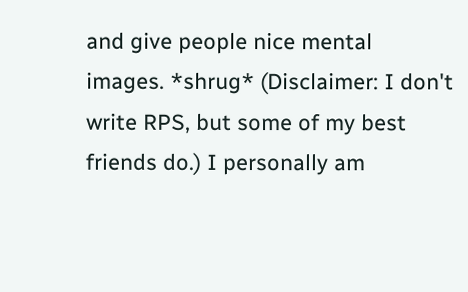and give people nice mental images. *shrug* (Disclaimer: I don't write RPS, but some of my best friends do.) I personally am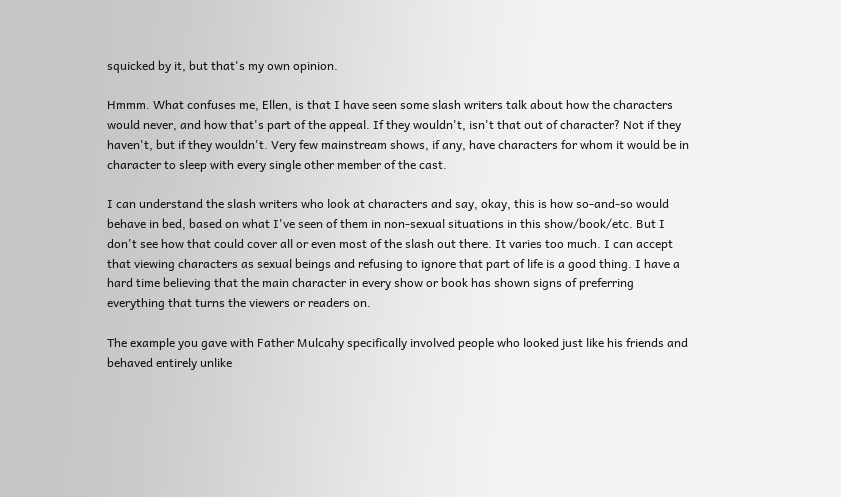squicked by it, but that's my own opinion.

Hmmm. What confuses me, Ellen, is that I have seen some slash writers talk about how the characters would never, and how that's part of the appeal. If they wouldn't, isn't that out of character? Not if they haven't, but if they wouldn't. Very few mainstream shows, if any, have characters for whom it would be in character to sleep with every single other member of the cast.

I can understand the slash writers who look at characters and say, okay, this is how so-and-so would behave in bed, based on what I've seen of them in non-sexual situations in this show/book/etc. But I don't see how that could cover all or even most of the slash out there. It varies too much. I can accept that viewing characters as sexual beings and refusing to ignore that part of life is a good thing. I have a hard time believing that the main character in every show or book has shown signs of preferring everything that turns the viewers or readers on.

The example you gave with Father Mulcahy specifically involved people who looked just like his friends and behaved entirely unlike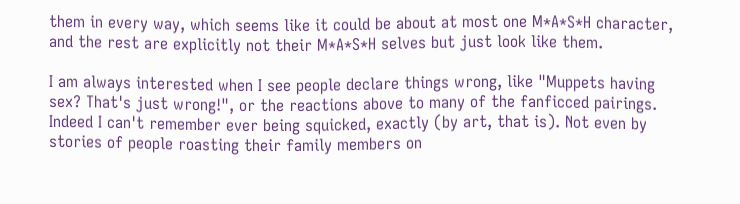them in every way, which seems like it could be about at most one M*A*S*H character, and the rest are explicitly not their M*A*S*H selves but just look like them.

I am always interested when I see people declare things wrong, like "Muppets having sex? That's just wrong!", or the reactions above to many of the fanficced pairings. Indeed I can't remember ever being squicked, exactly (by art, that is). Not even by stories of people roasting their family members on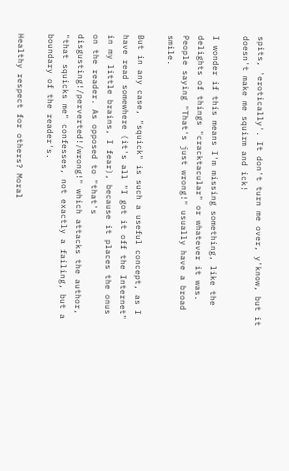spits, 'erotically'. It don't turn me over, y'know, but it doesn't make me squirm and ick!

I wonder if this means I'm missing something, like the delights of things "cracktacular" or whatever it was. People saying "That's just wrong!" usually have a broad smile.

But in any case, "squick" is such a useful concept, as I have read somewhere (it's all "I got it off the Internet" in my little brains, I fear), because it places the onus on the reader. As opposed to "that's disgusting!/perverted!/wrong!" which attacks the author, "that squicks me" confesses, not exactly a failing, but a boundary of the reader's.

Healthy respect for others? Moral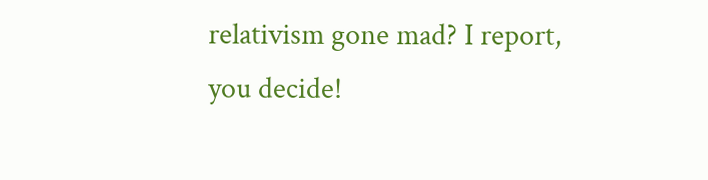relativism gone mad? I report, you decide!